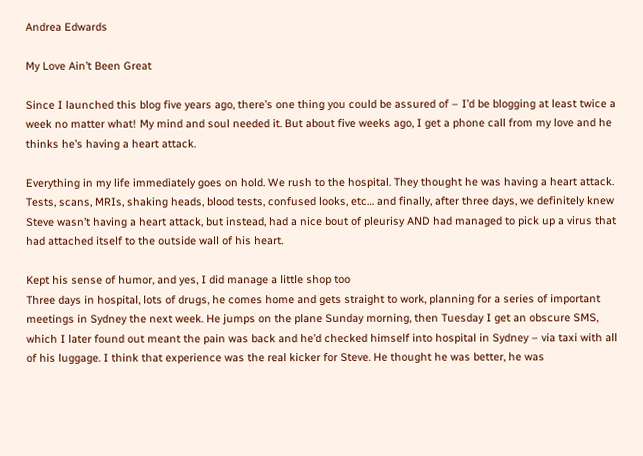Andrea Edwards

My Love Ain’t Been Great

Since I launched this blog five years ago, there’s one thing you could be assured of – I’d be blogging at least twice a week no matter what! My mind and soul needed it. But about five weeks ago, I get a phone call from my love and he thinks he’s having a heart attack.

Everything in my life immediately goes on hold. We rush to the hospital. They thought he was having a heart attack. Tests, scans, MRIs, shaking heads, blood tests, confused looks, etc… and finally, after three days, we definitely knew Steve wasn’t having a heart attack, but instead, had a nice bout of pleurisy AND had managed to pick up a virus that had attached itself to the outside wall of his heart.

Kept his sense of humor, and yes, I did manage a little shop too
Three days in hospital, lots of drugs, he comes home and gets straight to work, planning for a series of important meetings in Sydney the next week. He jumps on the plane Sunday morning, then Tuesday I get an obscure SMS, which I later found out meant the pain was back and he’d checked himself into hospital in Sydney – via taxi with all of his luggage. I think that experience was the real kicker for Steve. He thought he was better, he was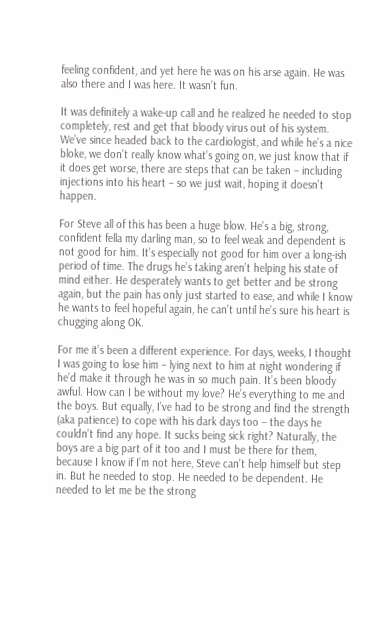feeling confident, and yet here he was on his arse again. He was also there and I was here. It wasn’t fun.

It was definitely a wake-up call and he realized he needed to stop completely, rest and get that bloody virus out of his system. We’ve since headed back to the cardiologist, and while he’s a nice bloke, we don’t really know what’s going on, we just know that if it does get worse, there are steps that can be taken – including injections into his heart – so we just wait, hoping it doesn’t happen.

For Steve all of this has been a huge blow. He’s a big, strong, confident fella my darling man, so to feel weak and dependent is not good for him. It’s especially not good for him over a long-ish period of time. The drugs he’s taking aren’t helping his state of mind either. He desperately wants to get better and be strong again, but the pain has only just started to ease, and while I know he wants to feel hopeful again, he can’t until he’s sure his heart is chugging along OK.

For me it’s been a different experience. For days, weeks, I thought I was going to lose him – lying next to him at night wondering if he’d make it through he was in so much pain. It’s been bloody awful. How can I be without my love? He’s everything to me and the boys. But equally, I’ve had to be strong and find the strength (aka patience) to cope with his dark days too – the days he couldn’t find any hope. It sucks being sick right? Naturally, the boys are a big part of it too and I must be there for them, because I know if I’m not here, Steve can’t help himself but step in. But he needed to stop. He needed to be dependent. He needed to let me be the strong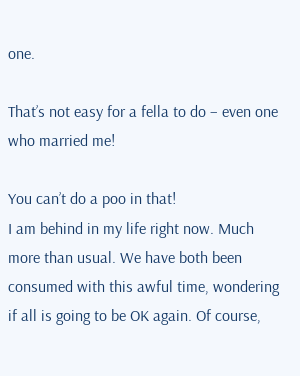one.

That’s not easy for a fella to do – even one who married me!

You can’t do a poo in that!
I am behind in my life right now. Much more than usual. We have both been consumed with this awful time, wondering if all is going to be OK again. Of course,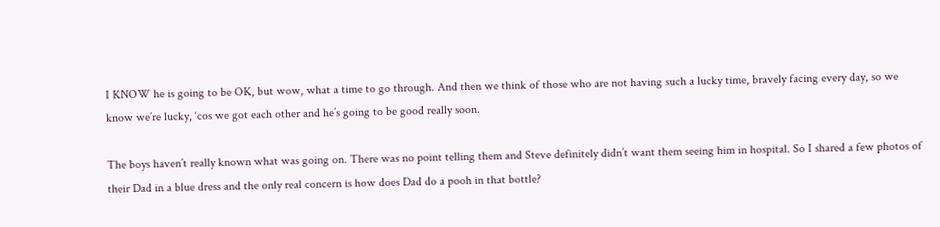I KNOW he is going to be OK, but wow, what a time to go through. And then we think of those who are not having such a lucky time, bravely facing every day, so we know we’re lucky, ‘cos we got each other and he’s going to be good really soon.

The boys haven’t really known what was going on. There was no point telling them and Steve definitely didn’t want them seeing him in hospital. So I shared a few photos of their Dad in a blue dress and the only real concern is how does Dad do a pooh in that bottle?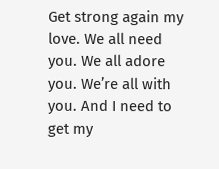Get strong again my love. We all need you. We all adore you. We’re all with you. And I need to get my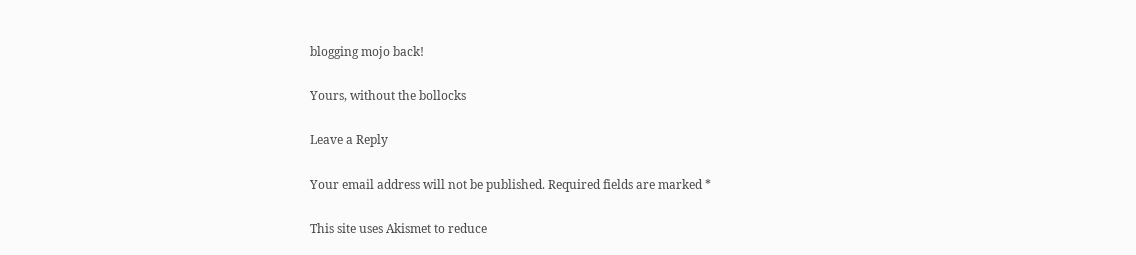blogging mojo back!

Yours, without the bollocks

Leave a Reply

Your email address will not be published. Required fields are marked *

This site uses Akismet to reduce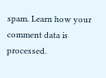spam. Learn how your comment data is processed.